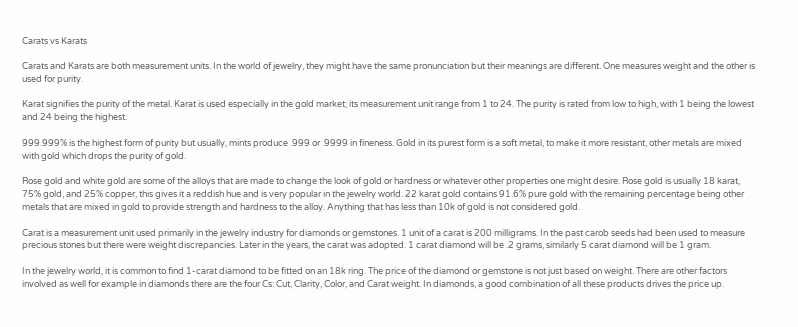Carats vs Karats

Carats and Karats are both measurement units. In the world of jewelry, they might have the same pronunciation but their meanings are different. One measures weight and the other is used for purity.

Karat signifies the purity of the metal. Karat is used especially in the gold market; its measurement unit range from 1 to 24. The purity is rated from low to high, with 1 being the lowest and 24 being the highest.

999.999% is the highest form of purity but usually, mints produce .999 or .9999 in fineness. Gold in its purest form is a soft metal, to make it more resistant, other metals are mixed with gold which drops the purity of gold.

Rose gold and white gold are some of the alloys that are made to change the look of gold or hardness or whatever other properties one might desire. Rose gold is usually 18 karat, 75% gold, and 25% copper, this gives it a reddish hue and is very popular in the jewelry world. 22 karat gold contains 91.6% pure gold with the remaining percentage being other metals that are mixed in gold to provide strength and hardness to the alloy. Anything that has less than 10k of gold is not considered gold.

Carat is a measurement unit used primarily in the jewelry industry for diamonds or gemstones. 1 unit of a carat is 200 milligrams. In the past carob seeds had been used to measure precious stones but there were weight discrepancies. Later in the years, the carat was adopted. 1 carat diamond will be .2 grams, similarly 5 carat diamond will be 1 gram.

In the jewelry world, it is common to find 1-carat diamond to be fitted on an 18k ring. The price of the diamond or gemstone is not just based on weight. There are other factors involved as well for example in diamonds there are the four Cs: Cut, Clarity, Color, and Carat weight. In diamonds, a good combination of all these products drives the price up.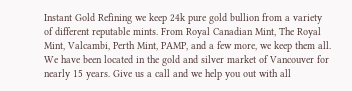Instant Gold Refining we keep 24k pure gold bullion from a variety of different reputable mints. From Royal Canadian Mint, The Royal Mint, Valcambi, Perth Mint, PAMP, and a few more, we keep them all. We have been located in the gold and silver market of Vancouver for nearly 15 years. Give us a call and we help you out with all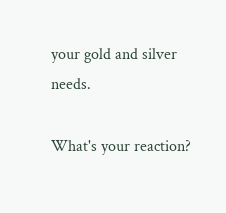your gold and silver needs.

What's your reaction?